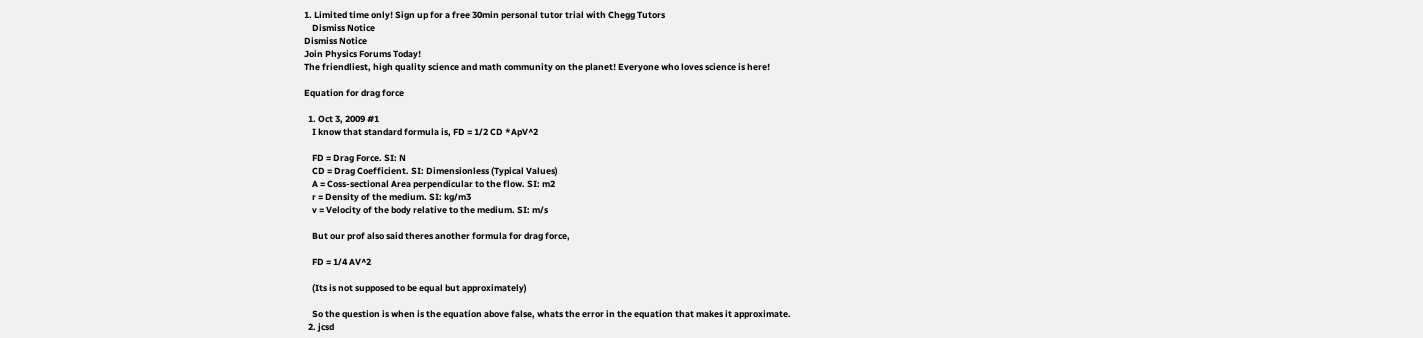1. Limited time only! Sign up for a free 30min personal tutor trial with Chegg Tutors
    Dismiss Notice
Dismiss Notice
Join Physics Forums Today!
The friendliest, high quality science and math community on the planet! Everyone who loves science is here!

Equation for drag force

  1. Oct 3, 2009 #1
    I know that standard formula is, FD = 1/2 CD *ApV^2

    FD = Drag Force. SI: N
    CD = Drag Coefficient. SI: Dimensionless (Typical Values)
    A = Coss-sectional Area perpendicular to the flow. SI: m2
    r = Density of the medium. SI: kg/m3
    v = Velocity of the body relative to the medium. SI: m/s

    But our prof also said theres another formula for drag force,

    FD = 1/4 AV^2

    (Its is not supposed to be equal but approximately)

    So the question is when is the equation above false, whats the error in the equation that makes it approximate.
  2. jcsd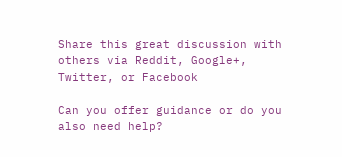Share this great discussion with others via Reddit, Google+, Twitter, or Facebook

Can you offer guidance or do you also need help?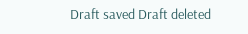Draft saved Draft deleted